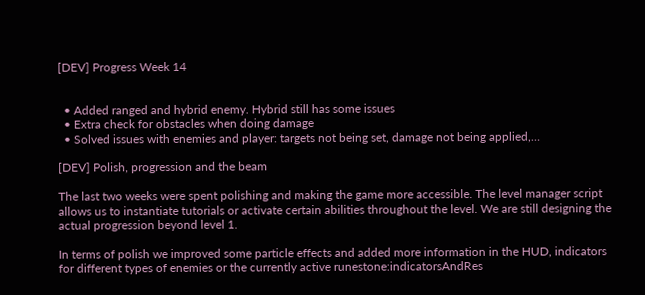[DEV] Progress Week 14


  • Added ranged and hybrid enemy. Hybrid still has some issues
  • Extra check for obstacles when doing damage
  • Solved issues with enemies and player: targets not being set, damage not being applied,…

[DEV] Polish, progression and the beam

The last two weeks were spent polishing and making the game more accessible. The level manager script allows us to instantiate tutorials or activate certain abilities throughout the level. We are still designing the actual progression beyond level 1.

In terms of polish we improved some particle effects and added more information in the HUD, indicators for different types of enemies or the currently active runestone:indicatorsAndRes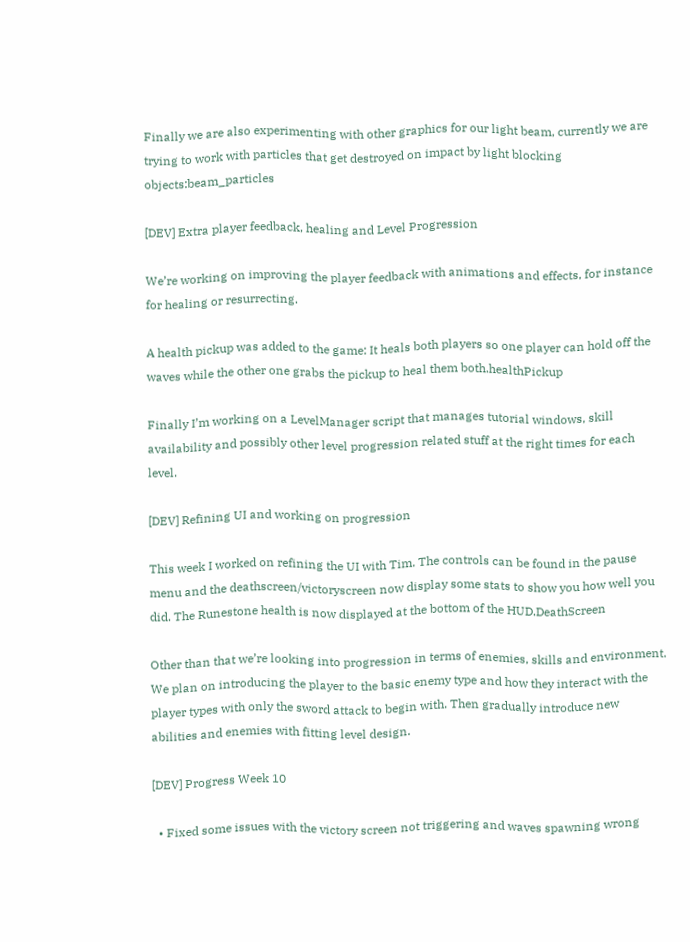Finally we are also experimenting with other graphics for our light beam, currently we are trying to work with particles that get destroyed on impact by light blocking objects:beam_particles

[DEV] Extra player feedback, healing and Level Progression

We’re working on improving the player feedback with animations and effects, for instance for healing or resurrecting.

A health pickup was added to the game: It heals both players so one player can hold off the waves while the other one grabs the pickup to heal them both.healthPickup

Finally I’m working on a LevelManager script that manages tutorial windows, skill availability and possibly other level progression related stuff at the right times for each level.

[DEV] Refining UI and working on progression

This week I worked on refining the UI with Tim. The controls can be found in the pause menu and the deathscreen/victoryscreen now display some stats to show you how well you did. The Runestone health is now displayed at the bottom of the HUD.DeathScreen

Other than that we’re looking into progression in terms of enemies, skills and environment. We plan on introducing the player to the basic enemy type and how they interact with the player types with only the sword attack to begin with. Then gradually introduce new abilities and enemies with fitting level design.

[DEV] Progress Week 10

  • Fixed some issues with the victory screen not triggering and waves spawning wrong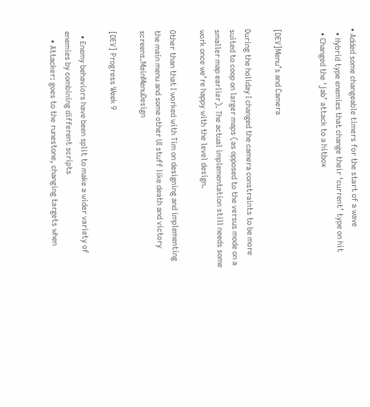• Added some changeable timers for the start of a wave
  • Hybrid type enemies that change their ‘current’ type on hit
  • Changed the ‘jab’ attack to a hitbox


[DEV]Menu’s and Camera

During the holiday I changed the camera constraints to be more suited to coop on larger maps (as opposed to the versus mode on a smaller map earlier). The actual implementation still needs some work once we’re happy with the level design.

Other than that I worked with Tim on designing and implementing the main menu and some other UI stuff like death and victory screens.MainMenuDesign

[DEV] Progress Week 9

  • Enemy behaviors have been split to make a wider variety of enemies by combining different scripts
    • Attacker: goes to the runestone, changing targets when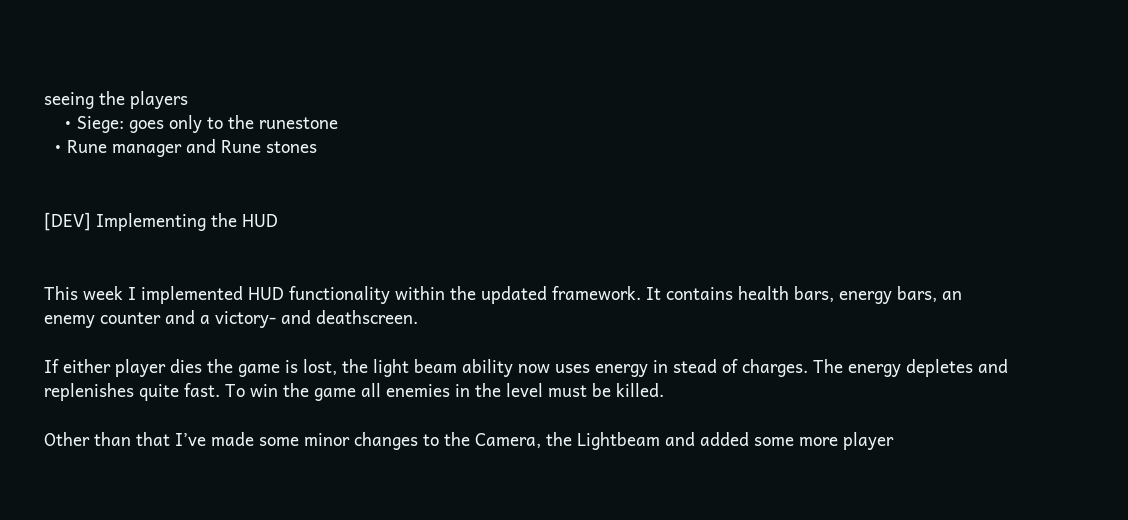seeing the players
    • Siege: goes only to the runestone
  • Rune manager and Rune stones


[DEV] Implementing the HUD


This week I implemented HUD functionality within the updated framework. It contains health bars, energy bars, an enemy counter and a victory- and deathscreen.

If either player dies the game is lost, the light beam ability now uses energy in stead of charges. The energy depletes and replenishes quite fast. To win the game all enemies in the level must be killed.

Other than that I’ve made some minor changes to the Camera, the Lightbeam and added some more player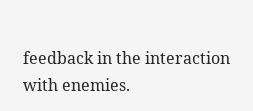feedback in the interaction with enemies.